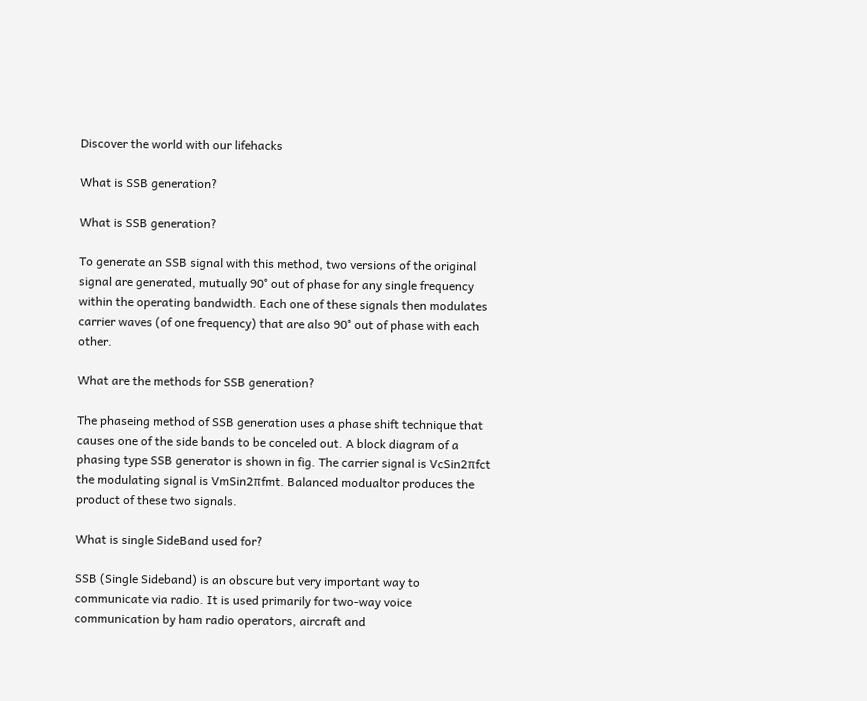Discover the world with our lifehacks

What is SSB generation?

What is SSB generation?

To generate an SSB signal with this method, two versions of the original signal are generated, mutually 90° out of phase for any single frequency within the operating bandwidth. Each one of these signals then modulates carrier waves (of one frequency) that are also 90° out of phase with each other.

What are the methods for SSB generation?

The phaseing method of SSB generation uses a phase shift technique that causes one of the side bands to be conceled out. A block diagram of a phasing type SSB generator is shown in fig. The carrier signal is VcSin2πfct the modulating signal is VmSin2πfmt. Balanced modualtor produces the product of these two signals.

What is single SideBand used for?

SSB (Single Sideband) is an obscure but very important way to communicate via radio. It is used primarily for two-way voice communication by ham radio operators, aircraft and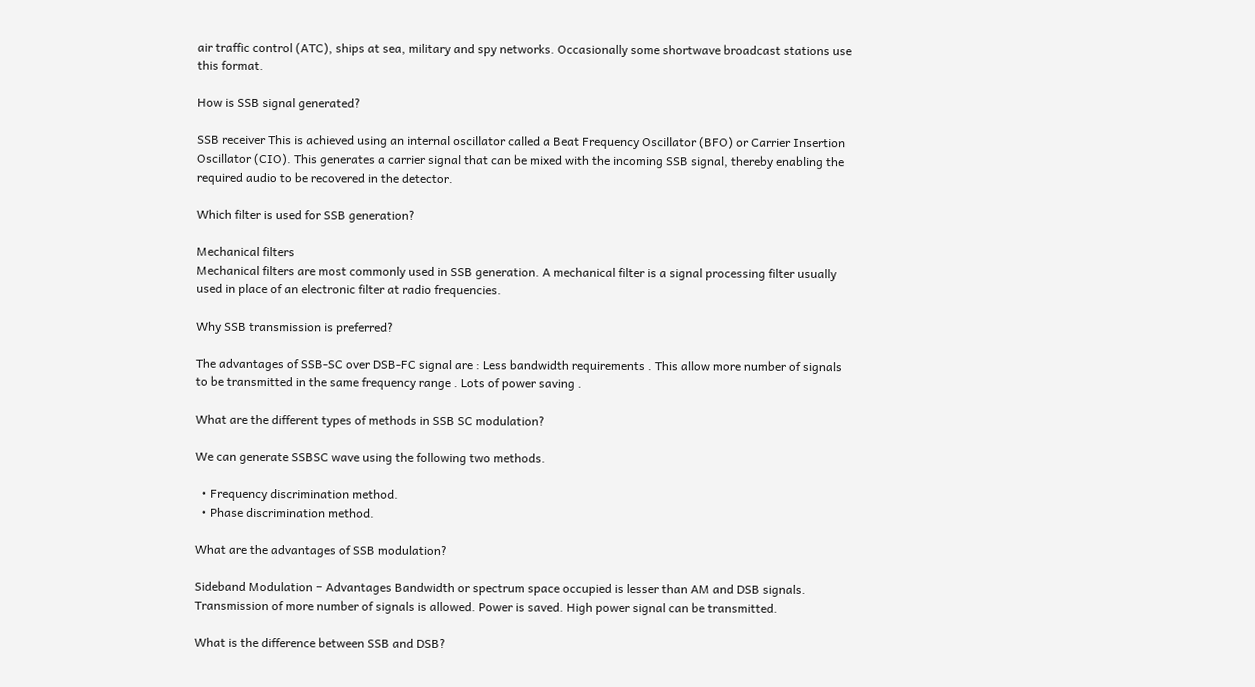air traffic control (ATC), ships at sea, military and spy networks. Occasionally some shortwave broadcast stations use this format.

How is SSB signal generated?

SSB receiver This is achieved using an internal oscillator called a Beat Frequency Oscillator (BFO) or Carrier Insertion Oscillator (CIO). This generates a carrier signal that can be mixed with the incoming SSB signal, thereby enabling the required audio to be recovered in the detector.

Which filter is used for SSB generation?

Mechanical filters
Mechanical filters are most commonly used in SSB generation. A mechanical filter is a signal processing filter usually used in place of an electronic filter at radio frequencies.

Why SSB transmission is preferred?

The advantages of SSB-SC over DSB-FC signal are : Less bandwidth requirements . This allow more number of signals to be transmitted in the same frequency range . Lots of power saving .

What are the different types of methods in SSB SC modulation?

We can generate SSBSC wave using the following two methods.

  • Frequency discrimination method.
  • Phase discrimination method.

What are the advantages of SSB modulation?

Sideband Modulation − Advantages Bandwidth or spectrum space occupied is lesser than AM and DSB signals. Transmission of more number of signals is allowed. Power is saved. High power signal can be transmitted.

What is the difference between SSB and DSB?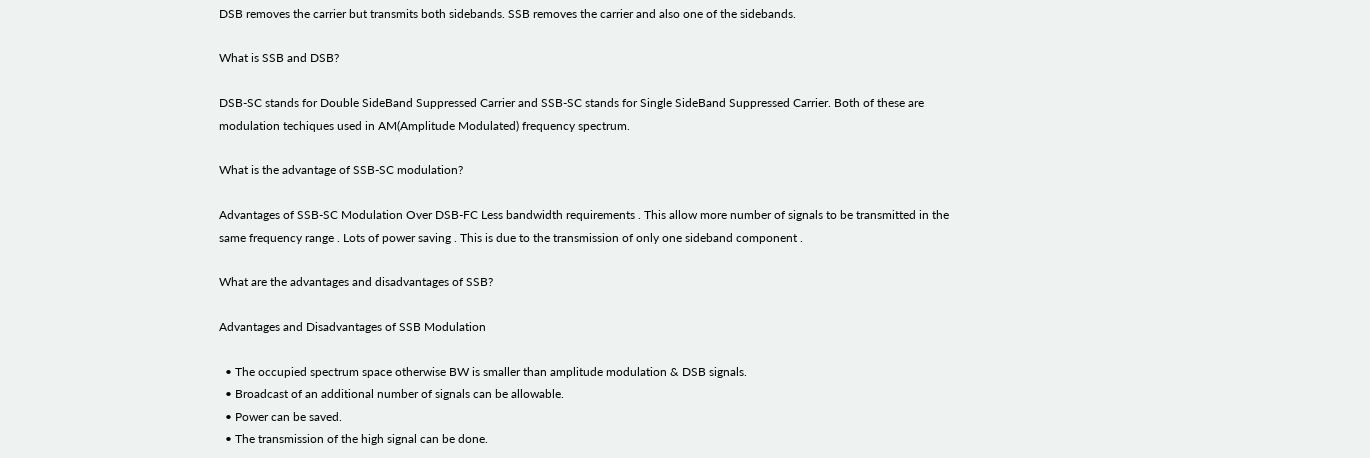DSB removes the carrier but transmits both sidebands. SSB removes the carrier and also one of the sidebands.

What is SSB and DSB?

DSB-SC stands for Double SideBand Suppressed Carrier and SSB-SC stands for Single SideBand Suppressed Carrier. Both of these are modulation techiques used in AM(Amplitude Modulated) frequency spectrum.

What is the advantage of SSB-SC modulation?

Advantages of SSB-SC Modulation Over DSB-FC Less bandwidth requirements . This allow more number of signals to be transmitted in the same frequency range . Lots of power saving . This is due to the transmission of only one sideband component .

What are the advantages and disadvantages of SSB?

Advantages and Disadvantages of SSB Modulation

  • The occupied spectrum space otherwise BW is smaller than amplitude modulation & DSB signals.
  • Broadcast of an additional number of signals can be allowable.
  • Power can be saved.
  • The transmission of the high signal can be done.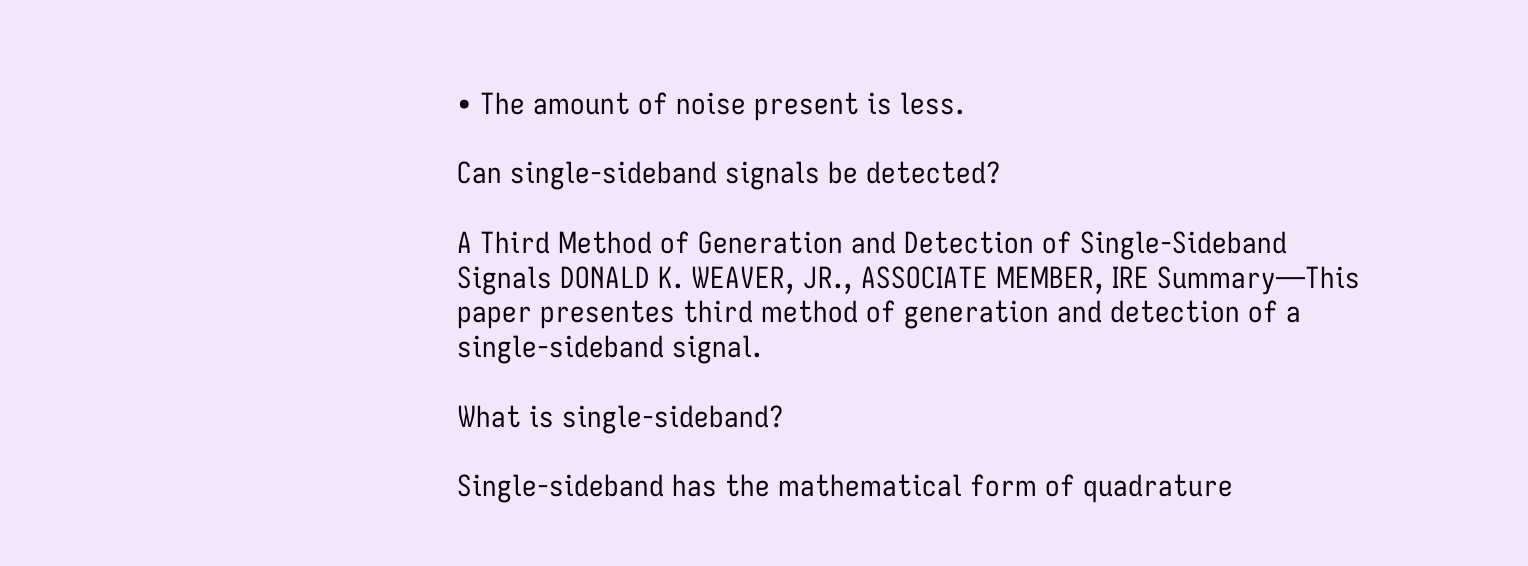• The amount of noise present is less.

Can single-sideband signals be detected?

A Third Method of Generation and Detection of Single-Sideband Signals DONALD K. WEAVER, JR., ASSOCIATE MEMBER, IRE Summary—This paper presentes third method of generation and detection of a single-sideband signal.

What is single-sideband?

Single-sideband has the mathematical form of quadrature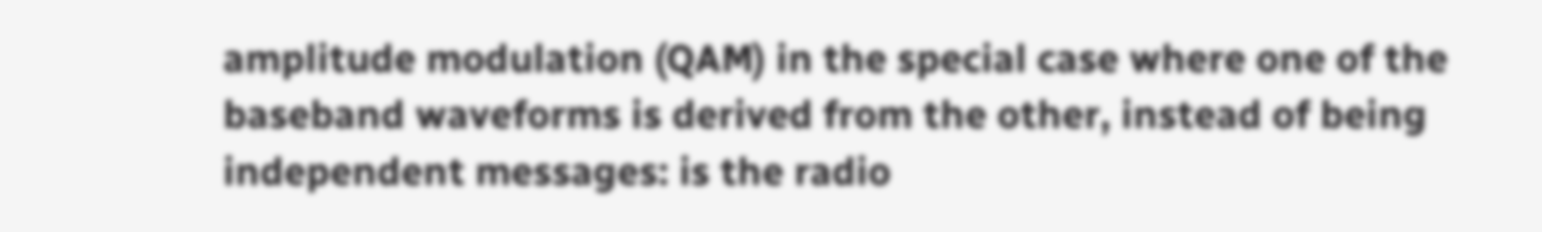amplitude modulation (QAM) in the special case where one of the baseband waveforms is derived from the other, instead of being independent messages: is the radio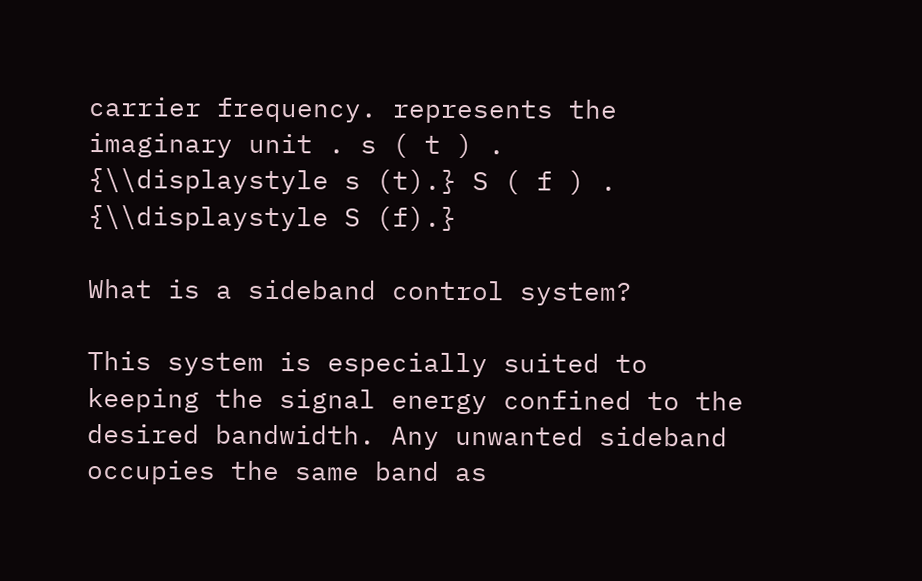carrier frequency. represents the imaginary unit . s ( t ) . {\\displaystyle s (t).} S ( f ) . {\\displaystyle S (f).}

What is a sideband control system?

This system is especially suited to keeping the signal energy confined to the desired bandwidth. Any unwanted sideband occupies the same band as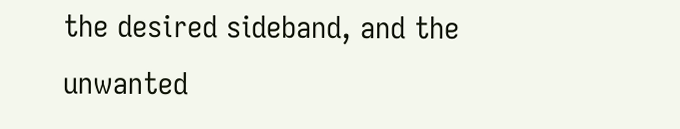the desired sideband, and the unwanted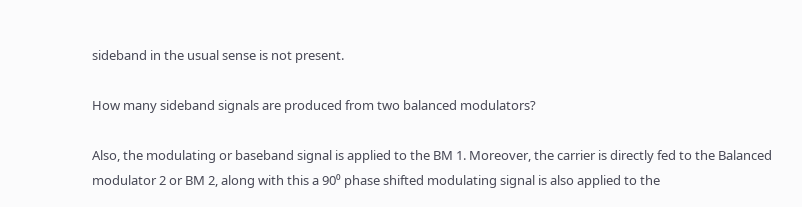sideband in the usual sense is not present.

How many sideband signals are produced from two balanced modulators?

Also, the modulating or baseband signal is applied to the BM 1. Moreover, the carrier is directly fed to the Balanced modulator 2 or BM 2, along with this a 90⁰ phase shifted modulating signal is also applied to the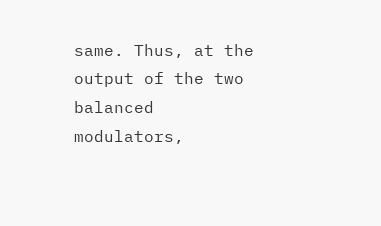same. Thus, at the output of the two balanced modulators,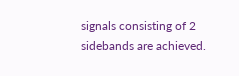signals consisting of 2 sidebands are achieved.